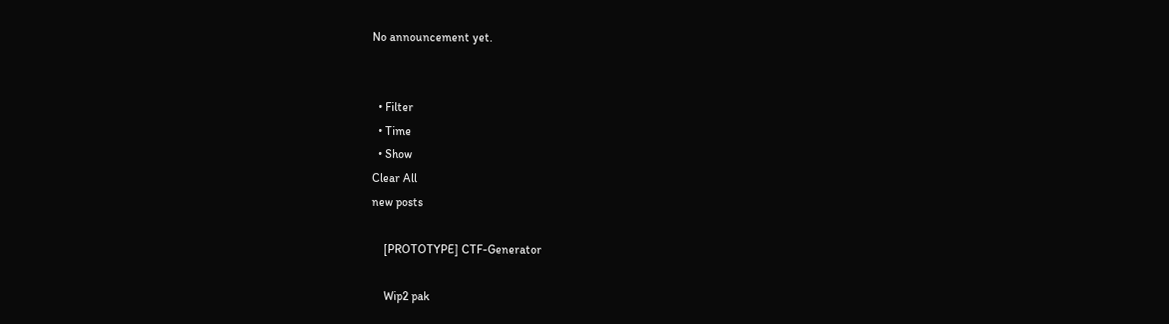No announcement yet.


  • Filter
  • Time
  • Show
Clear All
new posts

    [PROTOTYPE] CTF-Generator

    Wip2 pak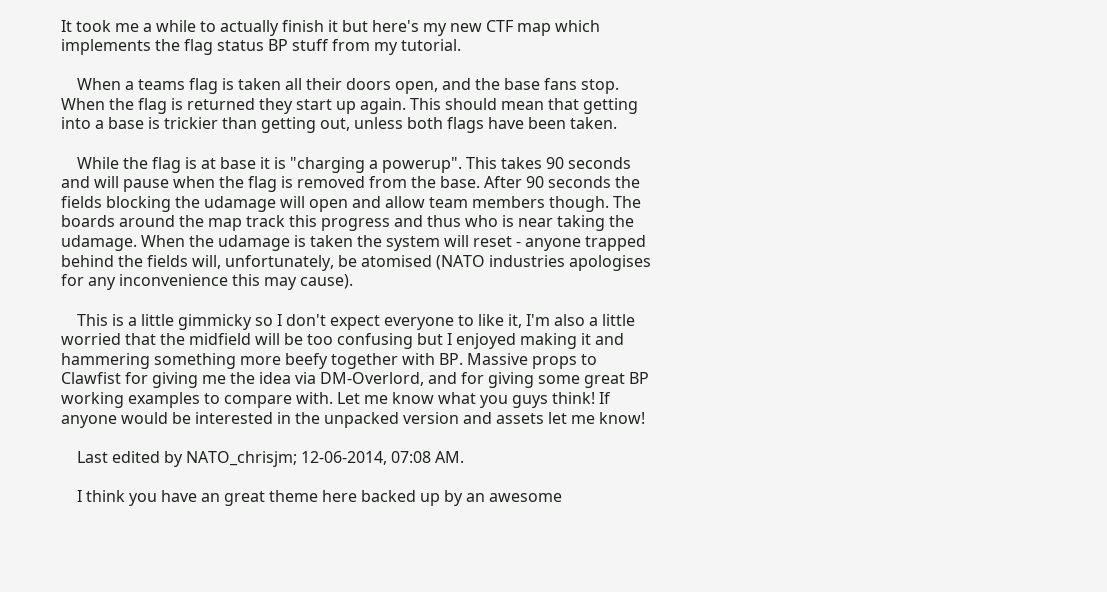It took me a while to actually finish it but here's my new CTF map which implements the flag status BP stuff from my tutorial.

    When a teams flag is taken all their doors open, and the base fans stop. When the flag is returned they start up again. This should mean that getting into a base is trickier than getting out, unless both flags have been taken.

    While the flag is at base it is "charging a powerup". This takes 90 seconds and will pause when the flag is removed from the base. After 90 seconds the fields blocking the udamage will open and allow team members though. The boards around the map track this progress and thus who is near taking the udamage. When the udamage is taken the system will reset - anyone trapped behind the fields will, unfortunately, be atomised (NATO industries apologises for any inconvenience this may cause).

    This is a little gimmicky so I don't expect everyone to like it, I'm also a little worried that the midfield will be too confusing but I enjoyed making it and hammering something more beefy together with BP. Massive props to Clawfist for giving me the idea via DM-Overlord, and for giving some great BP working examples to compare with. Let me know what you guys think! If anyone would be interested in the unpacked version and assets let me know!

    Last edited by NATO_chrisjm; 12-06-2014, 07:08 AM.

    I think you have an great theme here backed up by an awesome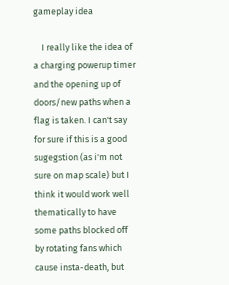gameplay idea

    I really like the idea of a charging powerup timer and the opening up of doors/new paths when a flag is taken. I can't say for sure if this is a good sugegstion (as i'm not sure on map scale) but I think it would work well thematically to have some paths blocked off by rotating fans which cause insta-death, but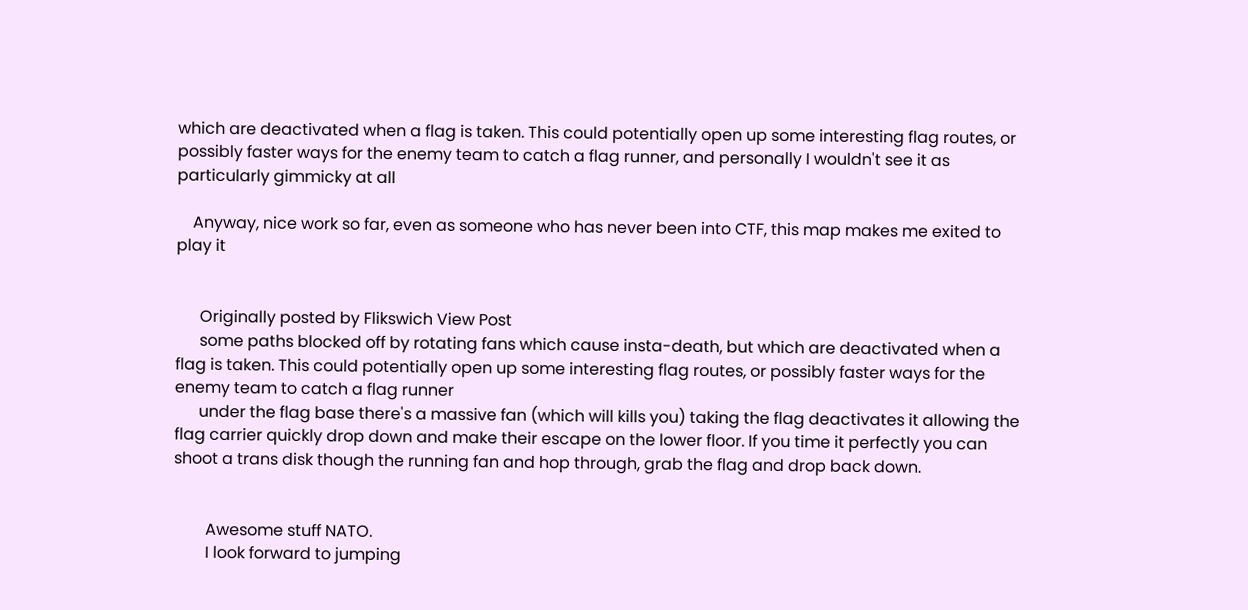which are deactivated when a flag is taken. This could potentially open up some interesting flag routes, or possibly faster ways for the enemy team to catch a flag runner, and personally I wouldn't see it as particularly gimmicky at all

    Anyway, nice work so far, even as someone who has never been into CTF, this map makes me exited to play it


      Originally posted by Flikswich View Post
      some paths blocked off by rotating fans which cause insta-death, but which are deactivated when a flag is taken. This could potentially open up some interesting flag routes, or possibly faster ways for the enemy team to catch a flag runner
      under the flag base there's a massive fan (which will kills you) taking the flag deactivates it allowing the flag carrier quickly drop down and make their escape on the lower floor. If you time it perfectly you can shoot a trans disk though the running fan and hop through, grab the flag and drop back down.


        Awesome stuff NATO.
        I look forward to jumping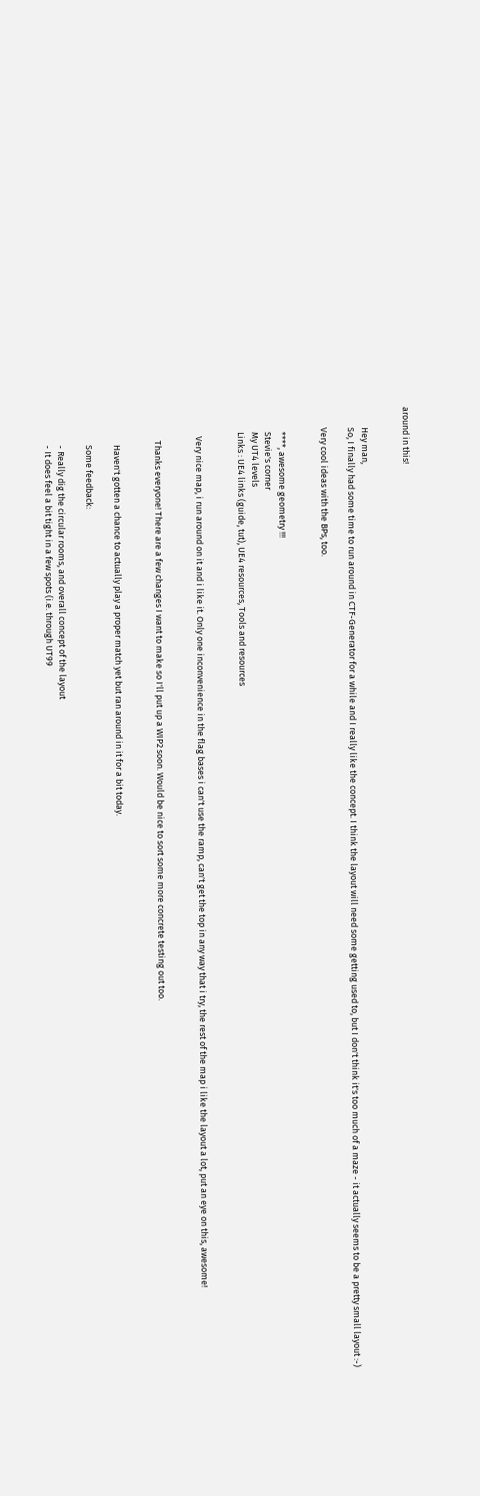around in this!


          Hey man,
          So, I finally had some time to run around in CTF-Generator for a while and I really like the concept. I think the layout will need some getting used to, but I don't think it's too much of a maze - it actually seems to be a pretty small layout :-)

          Very cool ideas with the BPs, too.


            ****, awesome geometry !!!
            Stevie's corner
            My UT4 levels
            Links : UE4 links (guide, tut), UE4 resources, Tools and resources


              Very nice map, i run around on it and i like it. Only one inconvenience in the flag bases i can't use the ramp, can't get the top in any way that i try, the rest of the map i like the layout a lot, put an eye on this, awesome!


                Thanks everyone! There are a few changes I want to make so I'll put up a WIP2 soon. Would be nice to sort some more concrete testing out too.


                  Haven't gotten a chance to actually play a proper match yet but ran around in it for a bit today.

                  Some feedback:

                  - Really dig the circular rooms, and overall concept of the layout
                  - It does feel a bit tight in a few spots (i.e. through UT99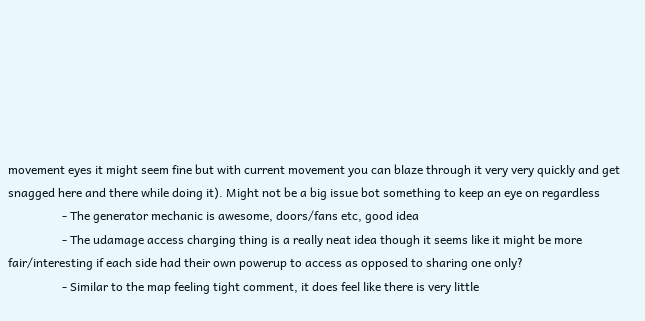movement eyes it might seem fine but with current movement you can blaze through it very very quickly and get snagged here and there while doing it). Might not be a big issue bot something to keep an eye on regardless
                  - The generator mechanic is awesome, doors/fans etc, good idea
                  - The udamage access charging thing is a really neat idea though it seems like it might be more fair/interesting if each side had their own powerup to access as opposed to sharing one only?
                  - Similar to the map feeling tight comment, it does feel like there is very little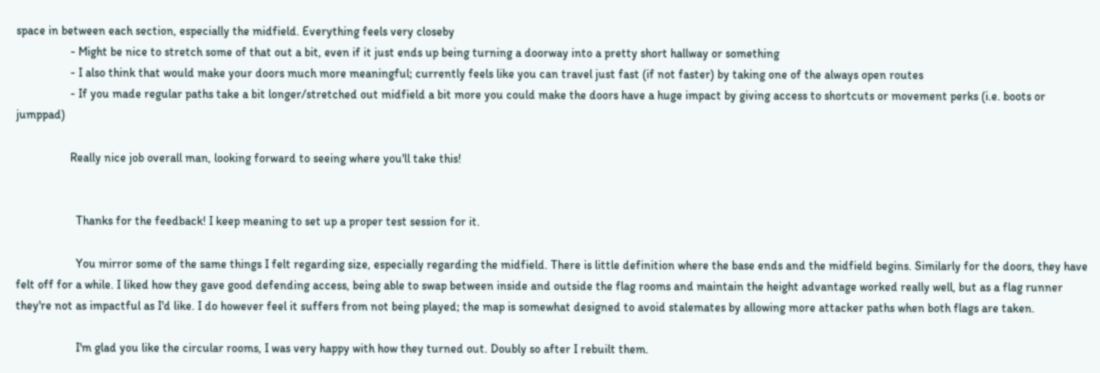space in between each section, especially the midfield. Everything feels very closeby
                  - Might be nice to stretch some of that out a bit, even if it just ends up being turning a doorway into a pretty short hallway or something
                  - I also think that would make your doors much more meaningful; currently feels like you can travel just fast (if not faster) by taking one of the always open routes
                  - If you made regular paths take a bit longer/stretched out midfield a bit more you could make the doors have a huge impact by giving access to shortcuts or movement perks (i.e. boots or jumppad)

                  Really nice job overall man, looking forward to seeing where you'll take this!


                    Thanks for the feedback! I keep meaning to set up a proper test session for it.

                    You mirror some of the same things I felt regarding size, especially regarding the midfield. There is little definition where the base ends and the midfield begins. Similarly for the doors, they have felt off for a while. I liked how they gave good defending access, being able to swap between inside and outside the flag rooms and maintain the height advantage worked really well, but as a flag runner they're not as impactful as I'd like. I do however feel it suffers from not being played; the map is somewhat designed to avoid stalemates by allowing more attacker paths when both flags are taken.

                    I'm glad you like the circular rooms, I was very happy with how they turned out. Doubly so after I rebuilt them.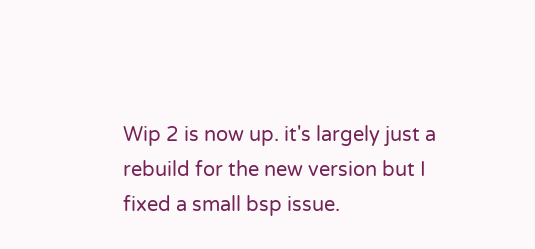Wip 2 is now up. it's largely just a rebuild for the new version but I fixed a small bsp issue.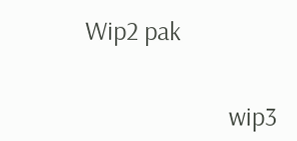Wip2 pak


                        wip3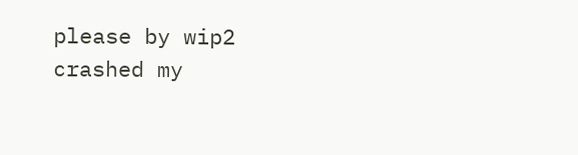please by wip2 crashed my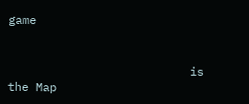game


                          is the Map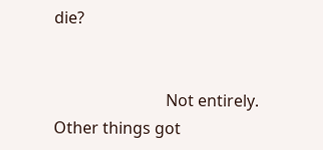die?


                            Not entirely. Other things got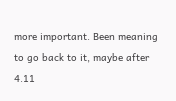more important. Been meaning to go back to it, maybe after 4.11